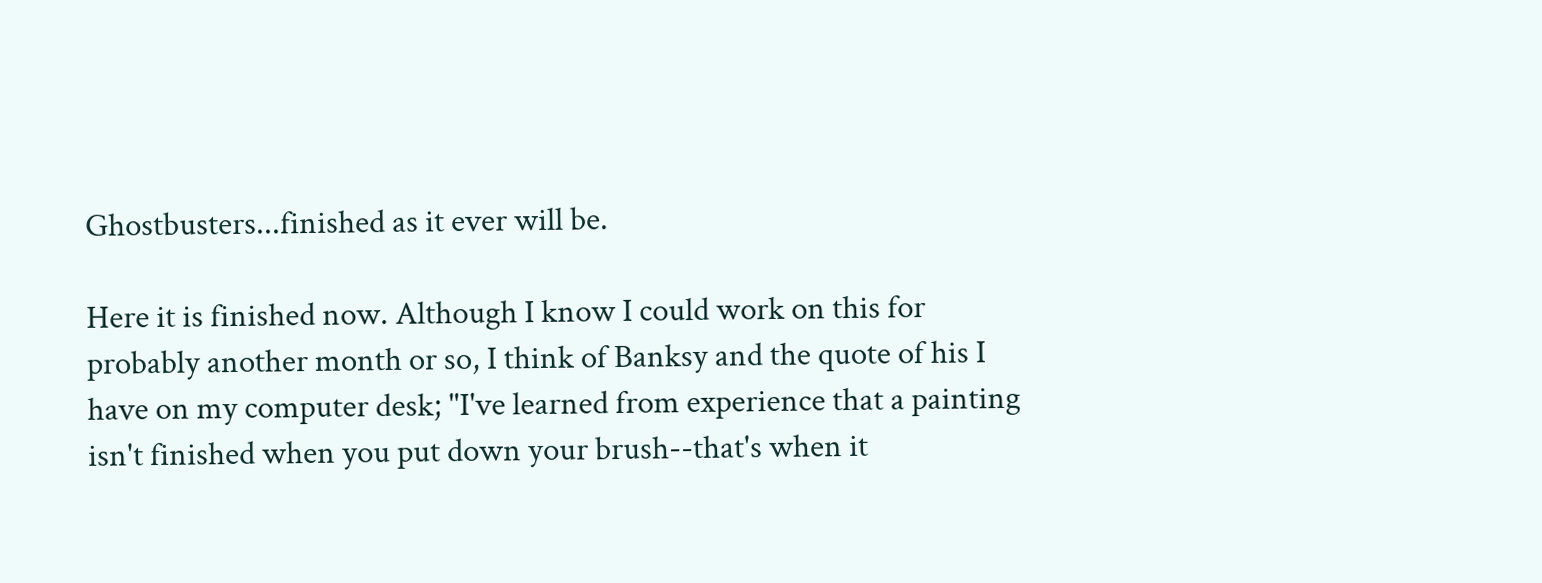Ghostbusters...finished as it ever will be.

Here it is finished now. Although I know I could work on this for probably another month or so, I think of Banksy and the quote of his I have on my computer desk; "I've learned from experience that a painting isn't finished when you put down your brush--that's when it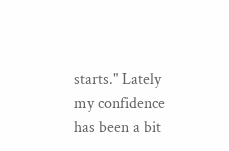starts." Lately my confidence has been a bit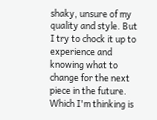shaky, unsure of my quality and style. But I try to chock it up to experience and knowing what to change for the next piece in the future. Which I'm thinking is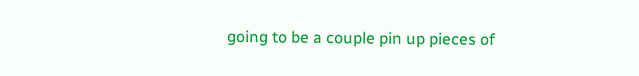going to be a couple pin up pieces of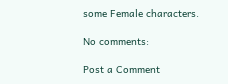some Female characters.

No comments:

Post a Comment